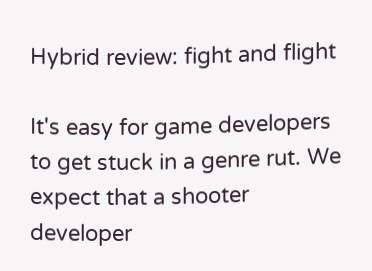Hybrid review: fight and flight

It's easy for game developers to get stuck in a genre rut. We expect that a shooter developer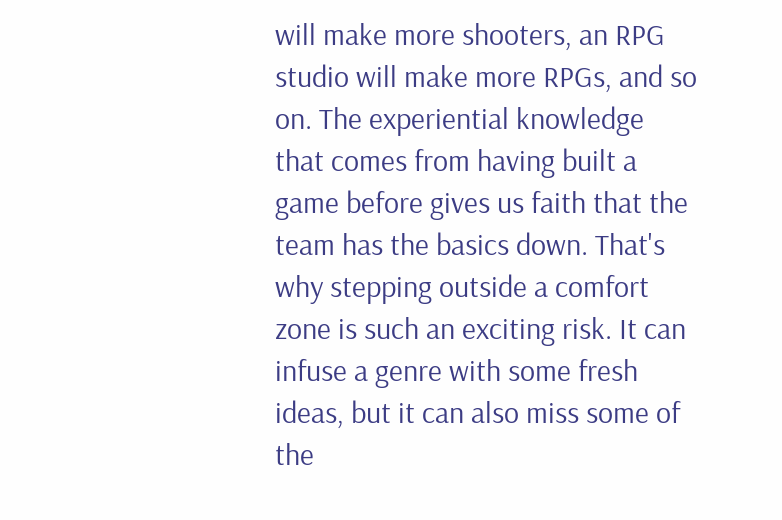will make more shooters, an RPG studio will make more RPGs, and so on. The experiential knowledge that comes from having built a game before gives us faith that the team has the basics down. That's why stepping outside a comfort zone is such an exciting risk. It can infuse a genre with some fresh ideas, but it can also miss some of the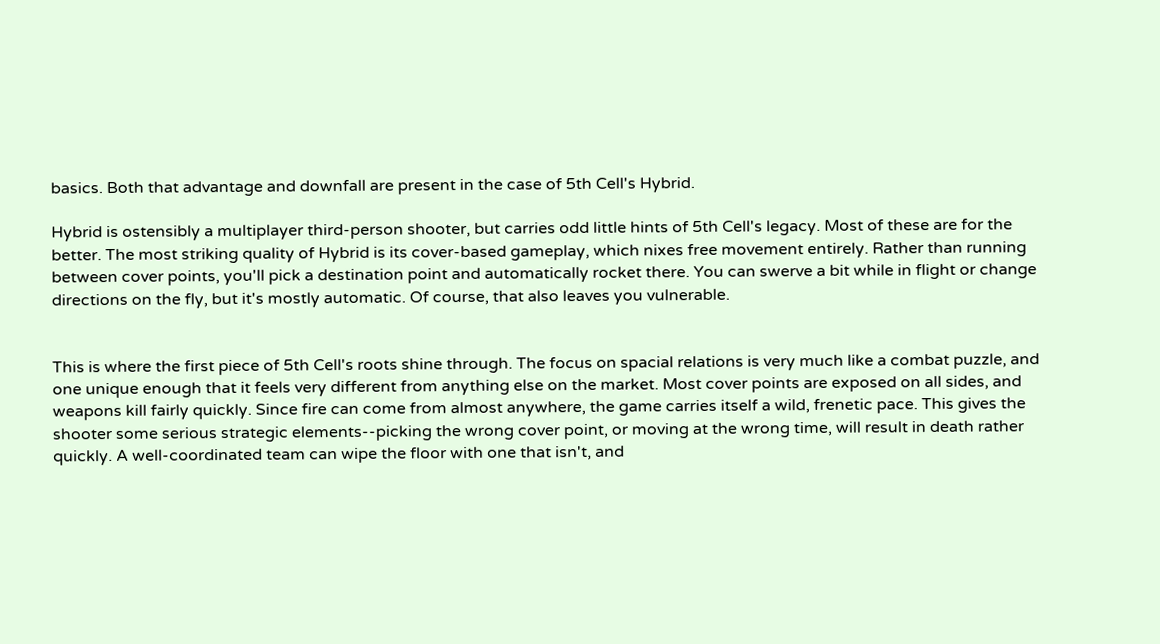basics. Both that advantage and downfall are present in the case of 5th Cell's Hybrid.

Hybrid is ostensibly a multiplayer third-person shooter, but carries odd little hints of 5th Cell's legacy. Most of these are for the better. The most striking quality of Hybrid is its cover-based gameplay, which nixes free movement entirely. Rather than running between cover points, you'll pick a destination point and automatically rocket there. You can swerve a bit while in flight or change directions on the fly, but it's mostly automatic. Of course, that also leaves you vulnerable.


This is where the first piece of 5th Cell's roots shine through. The focus on spacial relations is very much like a combat puzzle, and one unique enough that it feels very different from anything else on the market. Most cover points are exposed on all sides, and weapons kill fairly quickly. Since fire can come from almost anywhere, the game carries itself a wild, frenetic pace. This gives the shooter some serious strategic elements--picking the wrong cover point, or moving at the wrong time, will result in death rather quickly. A well-coordinated team can wipe the floor with one that isn't, and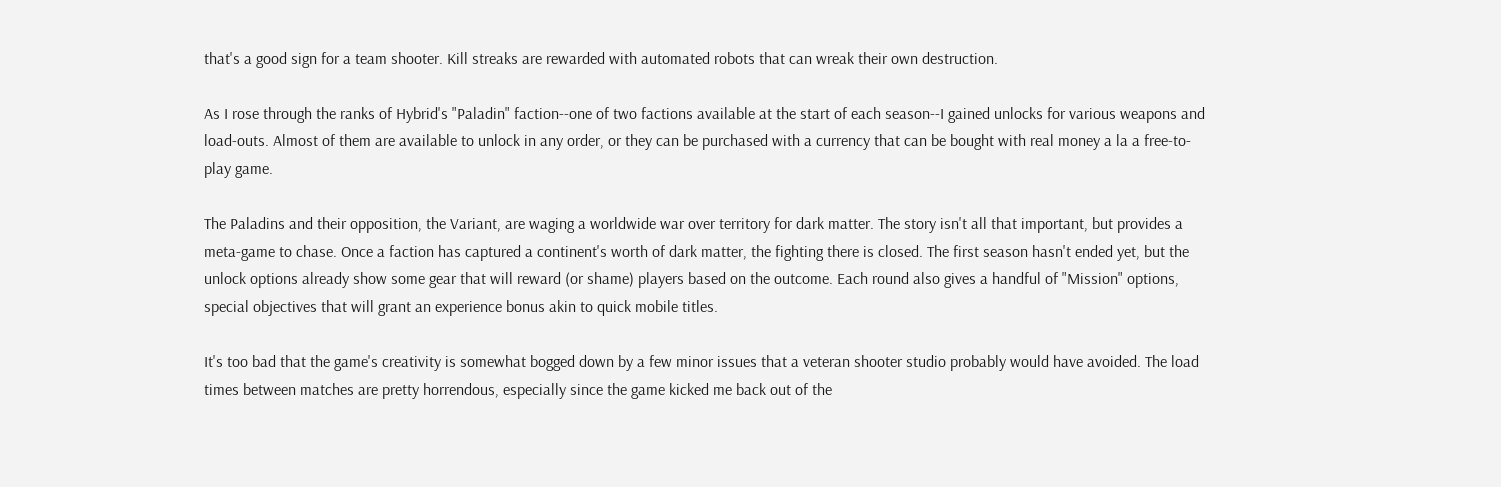that's a good sign for a team shooter. Kill streaks are rewarded with automated robots that can wreak their own destruction.

As I rose through the ranks of Hybrid's "Paladin" faction--one of two factions available at the start of each season--I gained unlocks for various weapons and load-outs. Almost of them are available to unlock in any order, or they can be purchased with a currency that can be bought with real money a la a free-to-play game.

The Paladins and their opposition, the Variant, are waging a worldwide war over territory for dark matter. The story isn't all that important, but provides a meta-game to chase. Once a faction has captured a continent's worth of dark matter, the fighting there is closed. The first season hasn't ended yet, but the unlock options already show some gear that will reward (or shame) players based on the outcome. Each round also gives a handful of "Mission" options, special objectives that will grant an experience bonus akin to quick mobile titles.

It's too bad that the game's creativity is somewhat bogged down by a few minor issues that a veteran shooter studio probably would have avoided. The load times between matches are pretty horrendous, especially since the game kicked me back out of the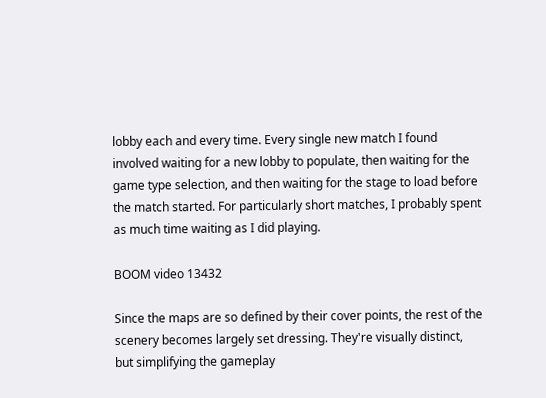lobby each and every time. Every single new match I found involved waiting for a new lobby to populate, then waiting for the game type selection, and then waiting for the stage to load before the match started. For particularly short matches, I probably spent as much time waiting as I did playing.

BOOM video 13432

Since the maps are so defined by their cover points, the rest of the scenery becomes largely set dressing. They're visually distinct, but simplifying the gameplay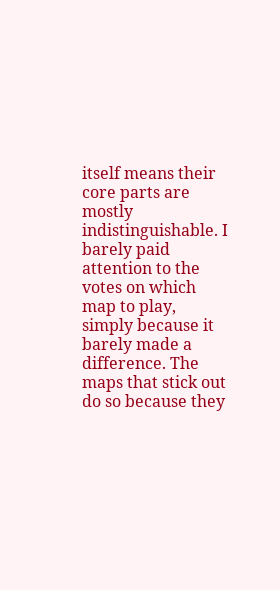itself means their core parts are mostly indistinguishable. I barely paid attention to the votes on which map to play, simply because it barely made a difference. The maps that stick out do so because they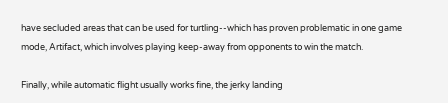have secluded areas that can be used for turtling--which has proven problematic in one game mode, Artifact, which involves playing keep-away from opponents to win the match.

Finally, while automatic flight usually works fine, the jerky landing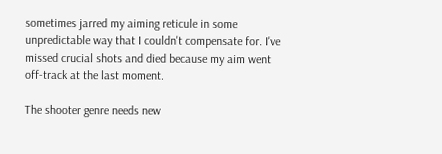sometimes jarred my aiming reticule in some unpredictable way that I couldn't compensate for. I've missed crucial shots and died because my aim went off-track at the last moment.

The shooter genre needs new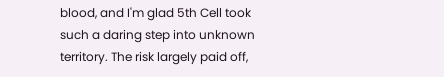blood, and I'm glad 5th Cell took such a daring step into unknown territory. The risk largely paid off,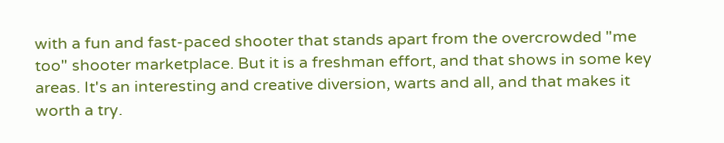with a fun and fast-paced shooter that stands apart from the overcrowded "me too" shooter marketplace. But it is a freshman effort, and that shows in some key areas. It's an interesting and creative diversion, warts and all, and that makes it worth a try.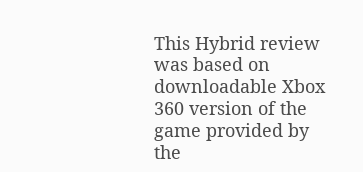This Hybrid review was based on downloadable Xbox 360 version of the game provided by the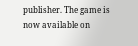publisher. The game is now available on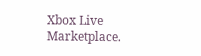Xbox Live Marketplace.